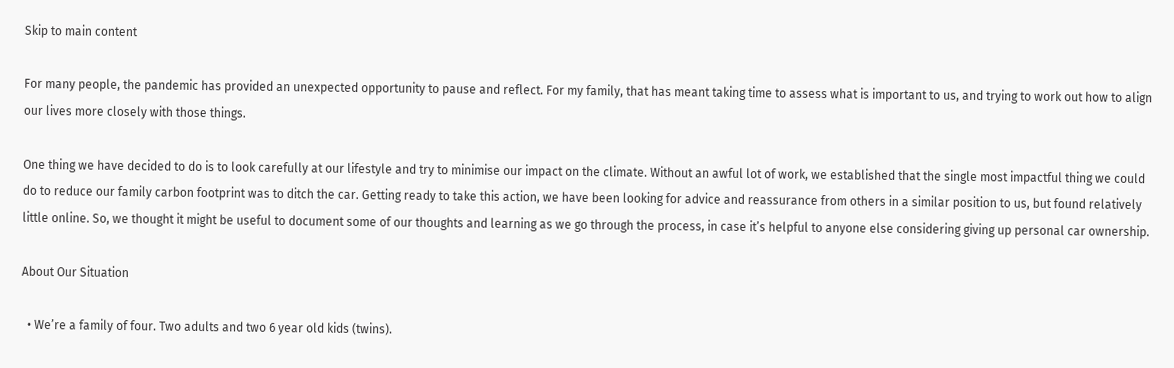Skip to main content

For many people, the pandemic has provided an unexpected opportunity to pause and reflect. For my family, that has meant taking time to assess what is important to us, and trying to work out how to align our lives more closely with those things.

One thing we have decided to do is to look carefully at our lifestyle and try to minimise our impact on the climate. Without an awful lot of work, we established that the single most impactful thing we could do to reduce our family carbon footprint was to ditch the car. Getting ready to take this action, we have been looking for advice and reassurance from others in a similar position to us, but found relatively little online. So, we thought it might be useful to document some of our thoughts and learning as we go through the process, in case it’s helpful to anyone else considering giving up personal car ownership.

About Our Situation

  • We’re a family of four. Two adults and two 6 year old kids (twins).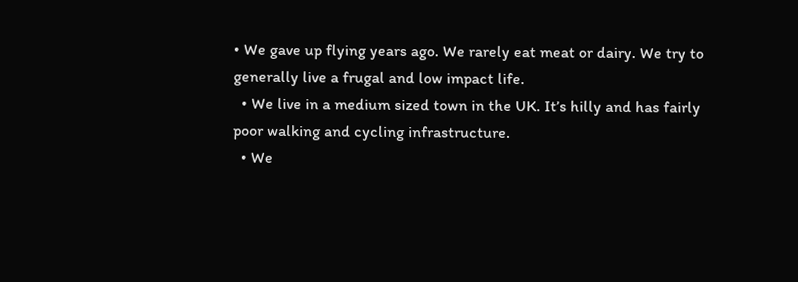• We gave up flying years ago. We rarely eat meat or dairy. We try to generally live a frugal and low impact life.
  • We live in a medium sized town in the UK. It’s hilly and has fairly poor walking and cycling infrastructure.
  • We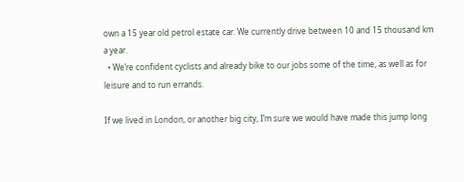own a 15 year old petrol estate car. We currently drive between 10 and 15 thousand km a year.
  • We’re confident cyclists and already bike to our jobs some of the time, as well as for leisure and to run errands.

If we lived in London, or another big city, I’m sure we would have made this jump long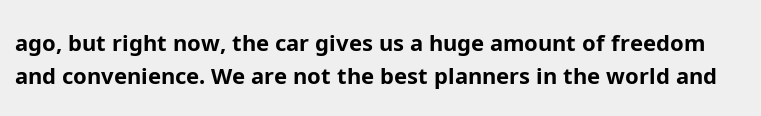ago, but right now, the car gives us a huge amount of freedom and convenience. We are not the best planners in the world and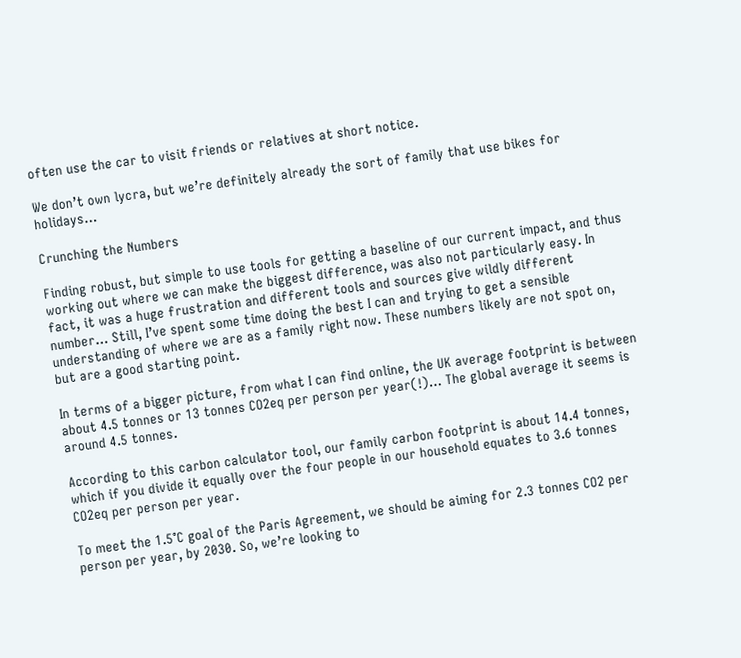often use the car to visit friends or relatives at short notice.

We don’t own lycra, but we’re definitely already the sort of family that use bikes for holidays…

Crunching the Numbers

Finding robust, but simple to use tools for getting a baseline of our current impact, and thus working out where we can make the biggest difference, was also not particularly easy. In fact, it was a huge frustration and different tools and sources give wildly different number… Still, I’ve spent some time doing the best I can and trying to get a sensible understanding of where we are as a family right now. These numbers likely are not spot on, but are a good starting point.

In terms of a bigger picture, from what I can find online, the UK average footprint is between about 4.5 tonnes or 13 tonnes CO2eq per person per year(!)… The global average it seems is around 4.5 tonnes.

According to this carbon calculator tool, our family carbon footprint is about 14.4 tonnes, which if you divide it equally over the four people in our household equates to 3.6 tonnes CO2eq per person per year.

To meet the 1.5°C goal of the Paris Agreement, we should be aiming for 2.3 tonnes CO2 per person per year, by 2030. So, we’re looking to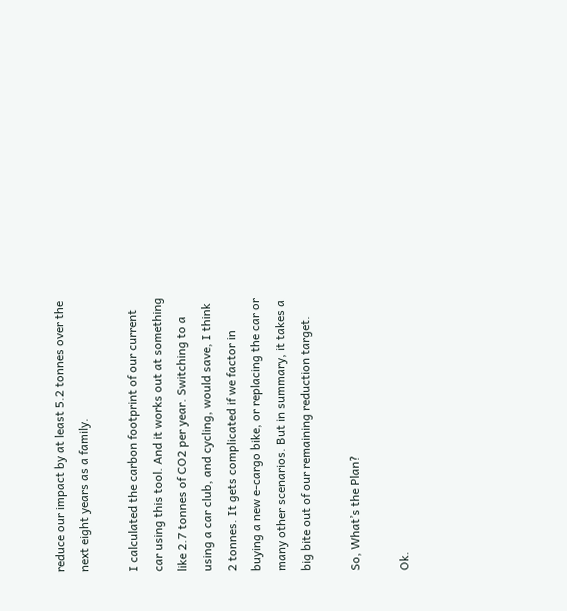reduce our impact by at least 5.2 tonnes over the next eight years as a family.

I calculated the carbon footprint of our current car using this tool. And it works out at something like 2.7 tonnes of CO2 per year. Switching to a using a car club, and cycling, would save, I think 2 tonnes. It gets complicated if we factor in buying a new e-cargo bike, or replacing the car or many other scenarios. But in summary, it takes a big bite out of our remaining reduction target.

So, What’s the Plan?

Ok.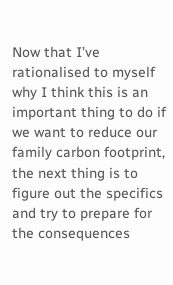Now that I’ve rationalised to myself why I think this is an important thing to do if we want to reduce our family carbon footprint, the next thing is to figure out the specifics and try to prepare for the consequences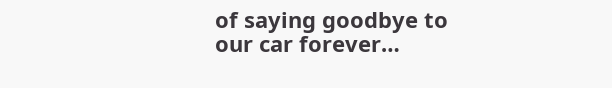of saying goodbye to our car forever…